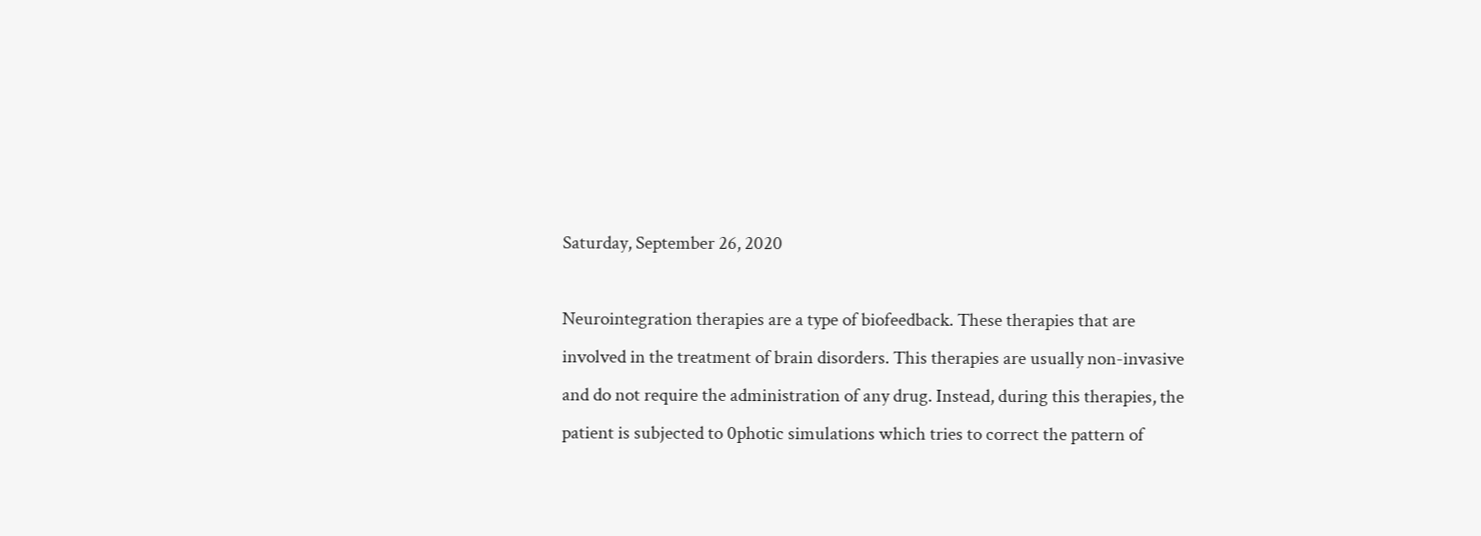Saturday, September 26, 2020

Neurointegration therapies are a type of biofeedback. These therapies that are involved in the treatment of brain disorders. This therapies are usually non-invasive and do not require the administration of any drug. Instead, during this therapies, the patient is subjected to 0photic simulations which tries to correct the pattern of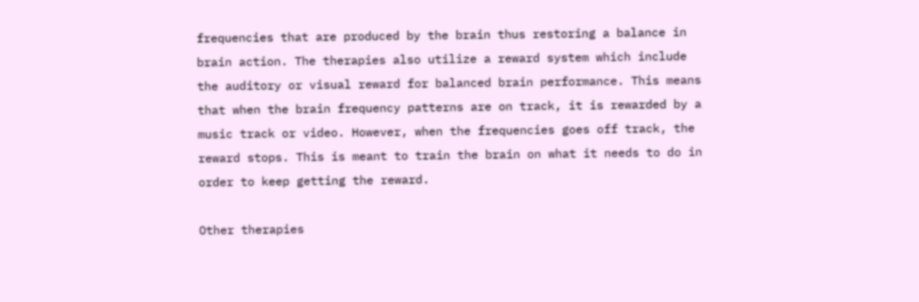frequencies that are produced by the brain thus restoring a balance in brain action. The therapies also utilize a reward system which include the auditory or visual reward for balanced brain performance. This means that when the brain frequency patterns are on track, it is rewarded by a music track or video. However, when the frequencies goes off track, the reward stops. This is meant to train the brain on what it needs to do in order to keep getting the reward.

Other therapies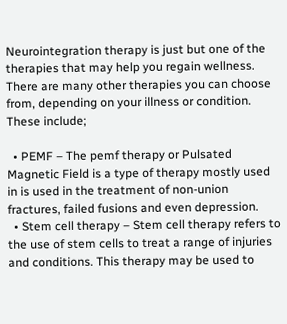Neurointegration therapy is just but one of the therapies that may help you regain wellness. There are many other therapies you can choose from, depending on your illness or condition. These include;

  • PEMF – The pemf therapy or Pulsated Magnetic Field is a type of therapy mostly used in is used in the treatment of non-union fractures, failed fusions and even depression.
  • Stem cell therapy – Stem cell therapy refers to the use of stem cells to treat a range of injuries and conditions. This therapy may be used to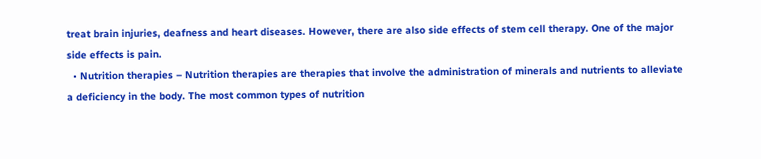treat brain injuries, deafness and heart diseases. However, there are also side effects of stem cell therapy. One of the major side effects is pain.
  • Nutrition therapies – Nutrition therapies are therapies that involve the administration of minerals and nutrients to alleviate a deficiency in the body. The most common types of nutrition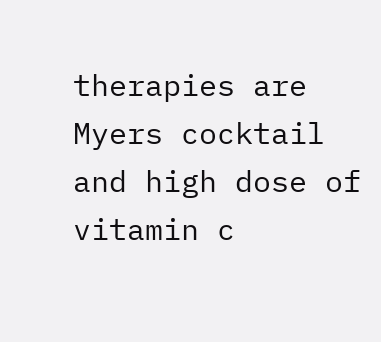therapies are Myers cocktail and high dose of vitamin c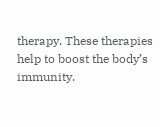therapy. These therapies help to boost the body’s immunity.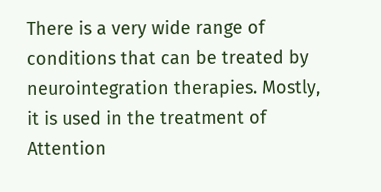There is a very wide range of conditions that can be treated by neurointegration therapies. Mostly, it is used in the treatment of Attention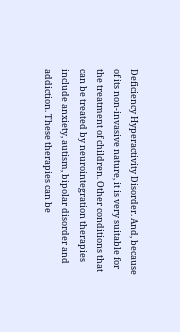Deficiency Hyperactivity Disorder. And, because of its non-invasive nature, it is very suitable for the treatment of children. Other conditions that can be treated by neurointegration therapies include anxiety, autism, bipolar disorder and addiction. These therapies can be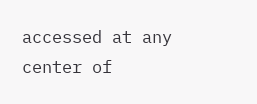accessed at any center of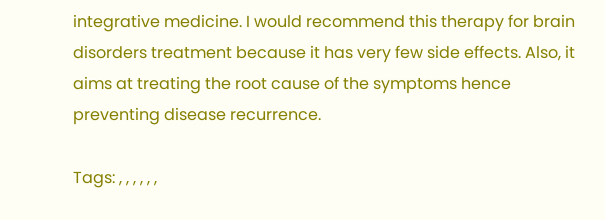integrative medicine. I would recommend this therapy for brain disorders treatment because it has very few side effects. Also, it aims at treating the root cause of the symptoms hence preventing disease recurrence.

Tags: , , , , , ,